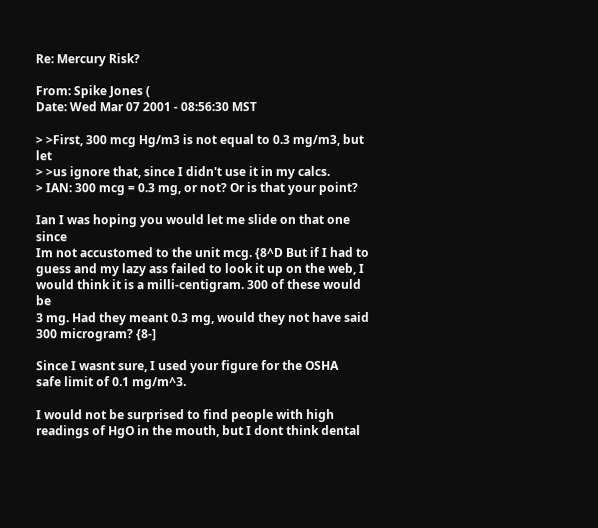Re: Mercury Risk?

From: Spike Jones (
Date: Wed Mar 07 2001 - 08:56:30 MST

> >First, 300 mcg Hg/m3 is not equal to 0.3 mg/m3, but let
> >us ignore that, since I didn't use it in my calcs.
> IAN: 300 mcg = 0.3 mg, or not? Or is that your point?

Ian I was hoping you would let me slide on that one since
Im not accustomed to the unit mcg. {8^D But if I had to
guess and my lazy ass failed to look it up on the web, I
would think it is a milli-centigram. 300 of these would be
3 mg. Had they meant 0.3 mg, would they not have said
300 microgram? {8-]

Since I wasnt sure, I used your figure for the OSHA
safe limit of 0.1 mg/m^3.

I would not be surprised to find people with high
readings of HgO in the mouth, but I dont think dental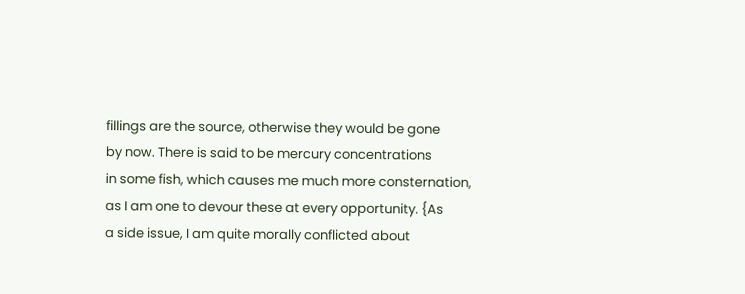fillings are the source, otherwise they would be gone
by now. There is said to be mercury concentrations
in some fish, which causes me much more consternation,
as I am one to devour these at every opportunity. {As
a side issue, I am quite morally conflicted about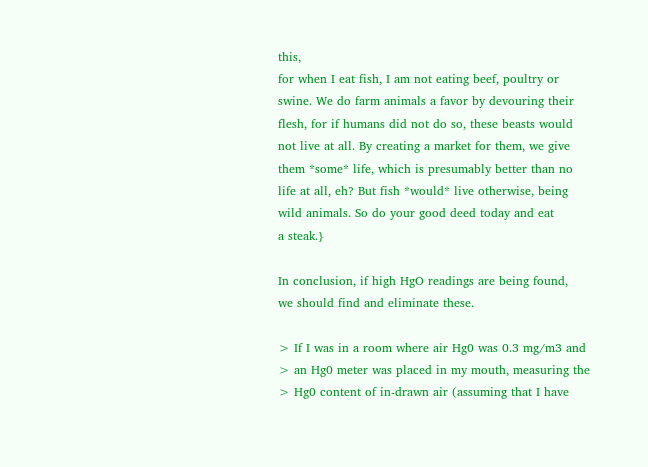this,
for when I eat fish, I am not eating beef, poultry or
swine. We do farm animals a favor by devouring their
flesh, for if humans did not do so, these beasts would
not live at all. By creating a market for them, we give
them *some* life, which is presumably better than no
life at all, eh? But fish *would* live otherwise, being
wild animals. So do your good deed today and eat
a steak.}

In conclusion, if high HgO readings are being found,
we should find and eliminate these.

> If I was in a room where air Hg0 was 0.3 mg/m3 and
> an Hg0 meter was placed in my mouth, measuring the
> Hg0 content of in-drawn air (assuming that I have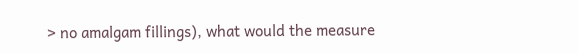> no amalgam fillings), what would the measure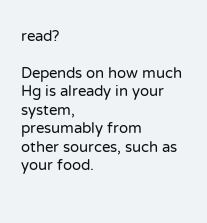read?

Depends on how much Hg is already in your system,
presumably from other sources, such as your food.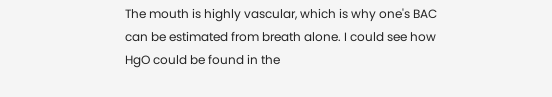The mouth is highly vascular, which is why one's BAC
can be estimated from breath alone. I could see how
HgO could be found in the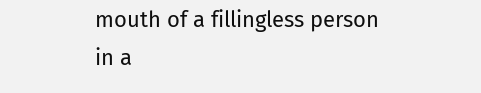mouth of a fillingless person
in a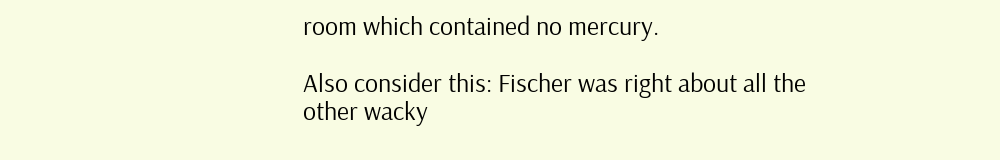room which contained no mercury.

Also consider this: Fischer was right about all the
other wacky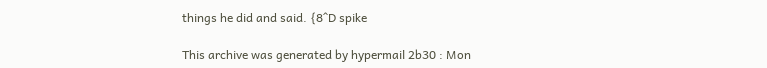things he did and said. {8^D spike

This archive was generated by hypermail 2b30 : Mon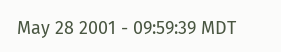May 28 2001 - 09:59:39 MDT